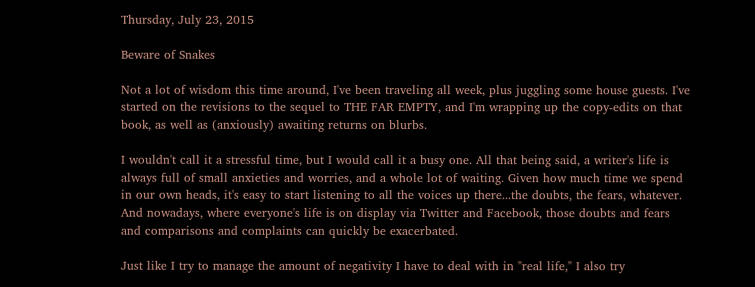Thursday, July 23, 2015

Beware of Snakes

Not a lot of wisdom this time around, I've been traveling all week, plus juggling some house guests. I've started on the revisions to the sequel to THE FAR EMPTY, and I'm wrapping up the copy-edits on that book, as well as (anxiously) awaiting returns on blurbs.

I wouldn't call it a stressful time, but I would call it a busy one. All that being said, a writer's life is always full of small anxieties and worries, and a whole lot of waiting. Given how much time we spend in our own heads, it's easy to start listening to all the voices up there...the doubts, the fears, whatever. And nowadays, where everyone's life is on display via Twitter and Facebook, those doubts and fears and comparisons and complaints can quickly be exacerbated.

Just like I try to manage the amount of negativity I have to deal with in "real life," I also try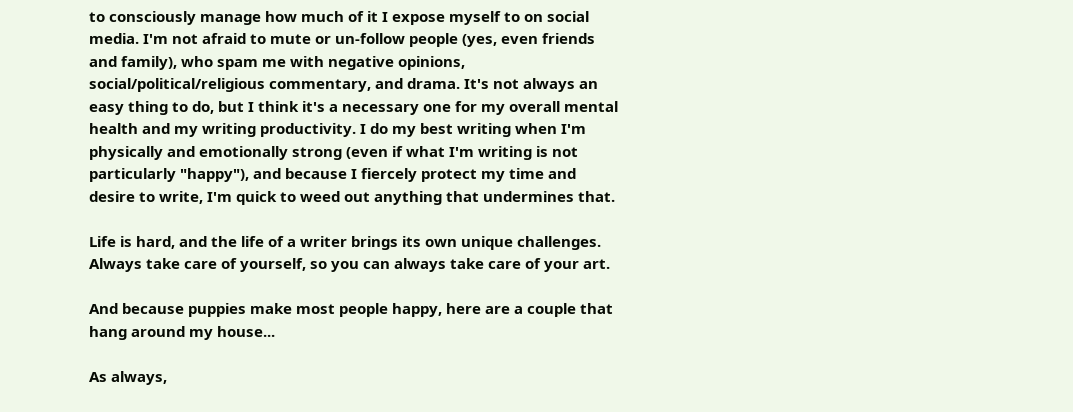to consciously manage how much of it I expose myself to on social media. I'm not afraid to mute or un-follow people (yes, even friends and family), who spam me with negative opinions, social/political/religious commentary, and drama. It's not always an easy thing to do, but I think it's a necessary one for my overall mental health and my writing productivity. I do my best writing when I'm physically and emotionally strong (even if what I'm writing is not particularly "happy"), and because I fiercely protect my time and desire to write, I'm quick to weed out anything that undermines that.

Life is hard, and the life of a writer brings its own unique challenges. Always take care of yourself, so you can always take care of your art.

And because puppies make most people happy, here are a couple that hang around my house...

As always,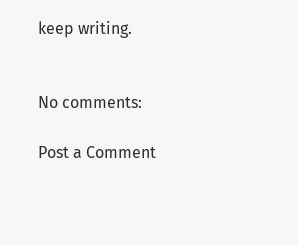keep writing.


No comments:

Post a Comment